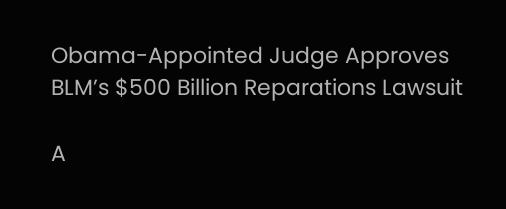Obama-Appointed Judge Approves BLM’s $500 Billion Reparations Lawsuit

A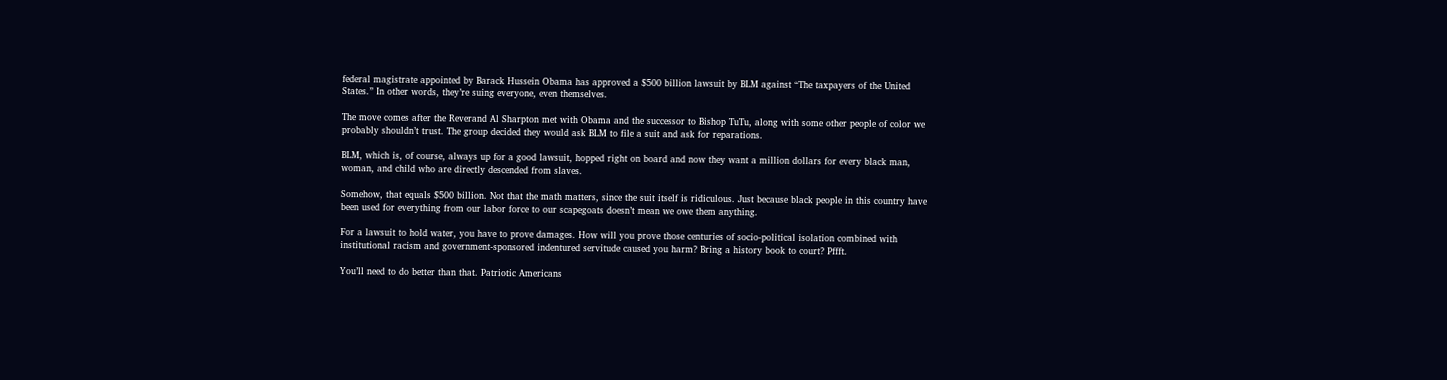federal magistrate appointed by Barack Hussein Obama has approved a $500 billion lawsuit by BLM against “The taxpayers of the United States.” In other words, they’re suing everyone, even themselves.

The move comes after the Reverand Al Sharpton met with Obama and the successor to Bishop TuTu, along with some other people of color we probably shouldn’t trust. The group decided they would ask BLM to file a suit and ask for reparations.

BLM, which is, of course, always up for a good lawsuit, hopped right on board and now they want a million dollars for every black man, woman, and child who are directly descended from slaves.

Somehow, that equals $500 billion. Not that the math matters, since the suit itself is ridiculous. Just because black people in this country have been used for everything from our labor force to our scapegoats doesn’t mean we owe them anything.

For a lawsuit to hold water, you have to prove damages. How will you prove those centuries of socio-political isolation combined with institutional racism and government-sponsored indentured servitude caused you harm? Bring a history book to court? Pffft.

You’ll need to do better than that. Patriotic Americans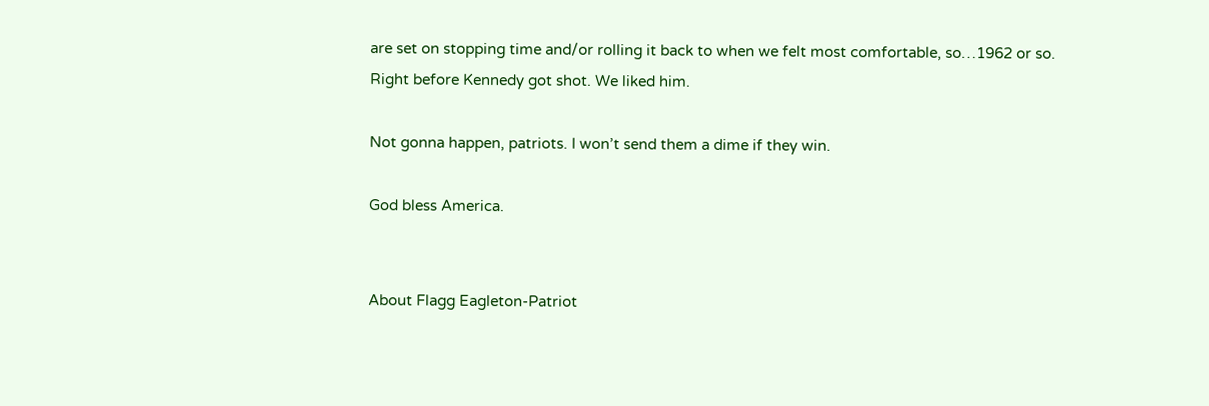are set on stopping time and/or rolling it back to when we felt most comfortable, so…1962 or so. Right before Kennedy got shot. We liked him.

Not gonna happen, patriots. I won’t send them a dime if they win.

God bless America.


About Flagg Eagleton-Patriot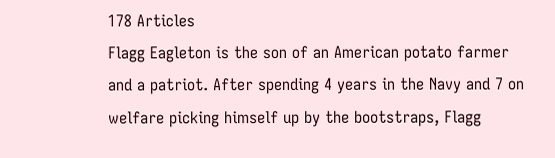178 Articles
Flagg Eagleton is the son of an American potato farmer and a patriot. After spending 4 years in the Navy and 7 on welfare picking himself up by the bootstraps, Flagg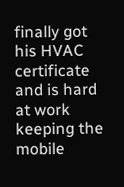finally got his HVAC certificate and is hard at work keeping the mobile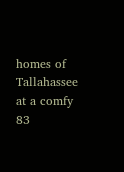homes of Tallahassee at a comfy 83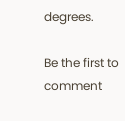degrees.

Be the first to comment